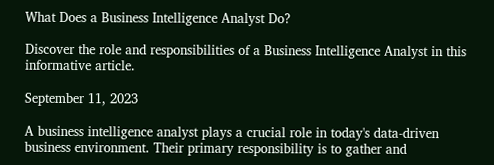What Does a Business Intelligence Analyst Do?

Discover the role and responsibilities of a Business Intelligence Analyst in this informative article.

September 11, 2023

A business intelligence analyst plays a crucial role in today's data-driven business environment. Their primary responsibility is to gather and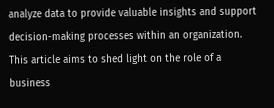analyze data to provide valuable insights and support decision-making processes within an organization. This article aims to shed light on the role of a business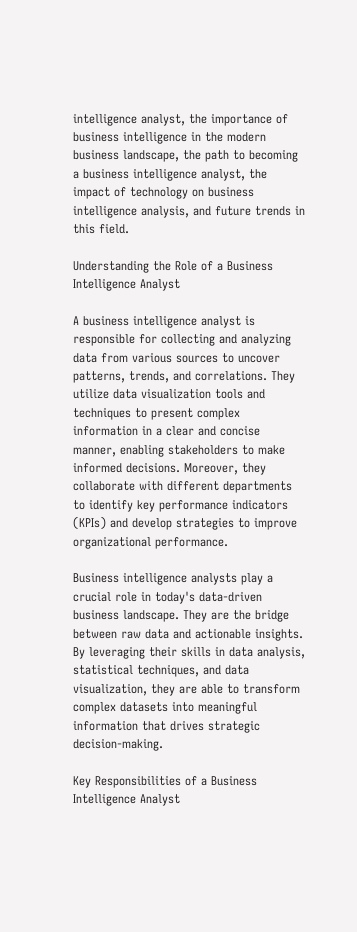intelligence analyst, the importance of business intelligence in the modern business landscape, the path to becoming a business intelligence analyst, the impact of technology on business intelligence analysis, and future trends in this field.

Understanding the Role of a Business Intelligence Analyst

A business intelligence analyst is responsible for collecting and analyzing data from various sources to uncover patterns, trends, and correlations. They utilize data visualization tools and techniques to present complex information in a clear and concise manner, enabling stakeholders to make informed decisions. Moreover, they collaborate with different departments to identify key performance indicators (KPIs) and develop strategies to improve organizational performance.

Business intelligence analysts play a crucial role in today's data-driven business landscape. They are the bridge between raw data and actionable insights. By leveraging their skills in data analysis, statistical techniques, and data visualization, they are able to transform complex datasets into meaningful information that drives strategic decision-making.

Key Responsibilities of a Business Intelligence Analyst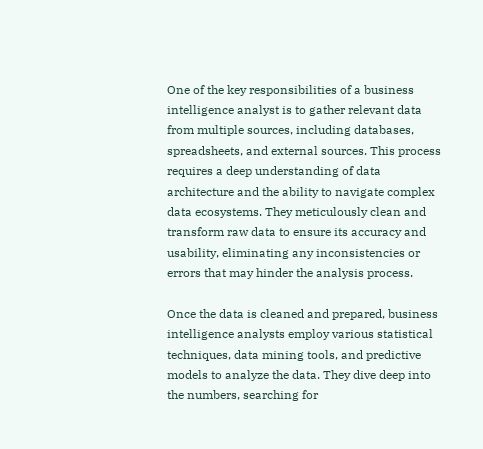One of the key responsibilities of a business intelligence analyst is to gather relevant data from multiple sources, including databases, spreadsheets, and external sources. This process requires a deep understanding of data architecture and the ability to navigate complex data ecosystems. They meticulously clean and transform raw data to ensure its accuracy and usability, eliminating any inconsistencies or errors that may hinder the analysis process.

Once the data is cleaned and prepared, business intelligence analysts employ various statistical techniques, data mining tools, and predictive models to analyze the data. They dive deep into the numbers, searching for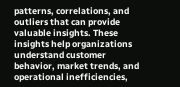patterns, correlations, and outliers that can provide valuable insights. These insights help organizations understand customer behavior, market trends, and operational inefficiencies,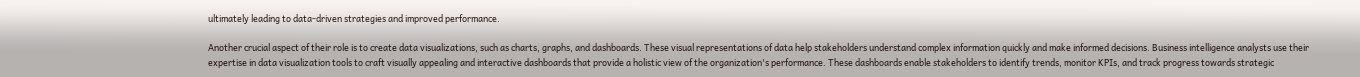ultimately leading to data-driven strategies and improved performance.

Another crucial aspect of their role is to create data visualizations, such as charts, graphs, and dashboards. These visual representations of data help stakeholders understand complex information quickly and make informed decisions. Business intelligence analysts use their expertise in data visualization tools to craft visually appealing and interactive dashboards that provide a holistic view of the organization's performance. These dashboards enable stakeholders to identify trends, monitor KPIs, and track progress towards strategic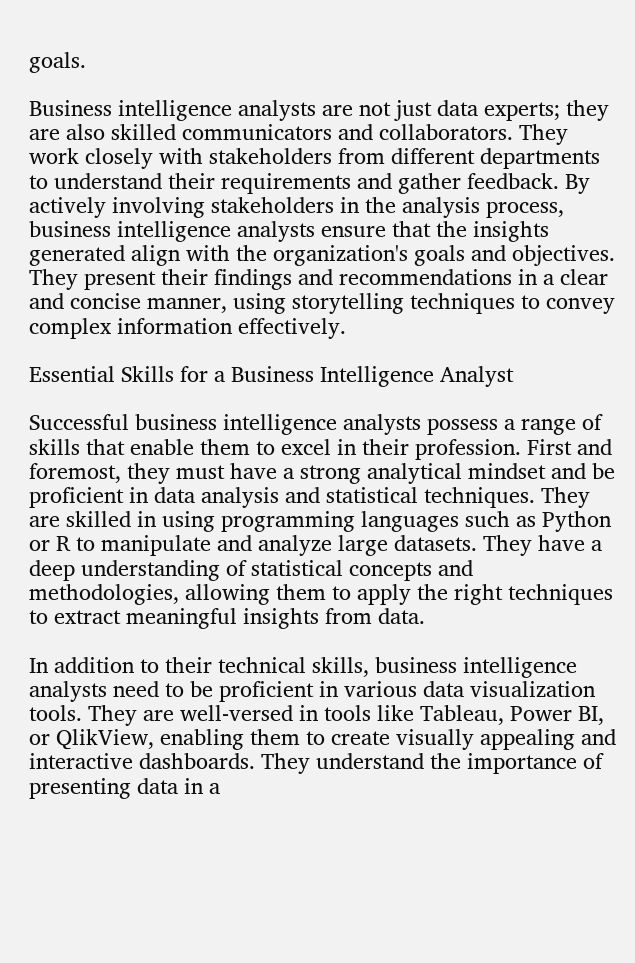goals.

Business intelligence analysts are not just data experts; they are also skilled communicators and collaborators. They work closely with stakeholders from different departments to understand their requirements and gather feedback. By actively involving stakeholders in the analysis process, business intelligence analysts ensure that the insights generated align with the organization's goals and objectives. They present their findings and recommendations in a clear and concise manner, using storytelling techniques to convey complex information effectively.

Essential Skills for a Business Intelligence Analyst

Successful business intelligence analysts possess a range of skills that enable them to excel in their profession. First and foremost, they must have a strong analytical mindset and be proficient in data analysis and statistical techniques. They are skilled in using programming languages such as Python or R to manipulate and analyze large datasets. They have a deep understanding of statistical concepts and methodologies, allowing them to apply the right techniques to extract meaningful insights from data.

In addition to their technical skills, business intelligence analysts need to be proficient in various data visualization tools. They are well-versed in tools like Tableau, Power BI, or QlikView, enabling them to create visually appealing and interactive dashboards. They understand the importance of presenting data in a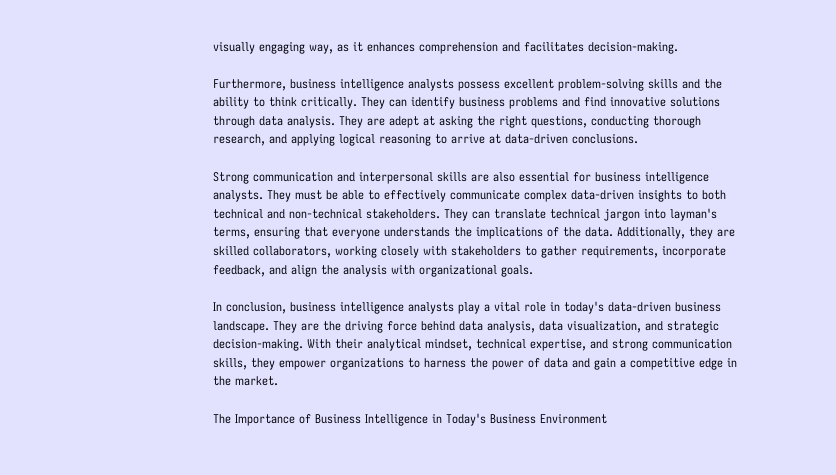visually engaging way, as it enhances comprehension and facilitates decision-making.

Furthermore, business intelligence analysts possess excellent problem-solving skills and the ability to think critically. They can identify business problems and find innovative solutions through data analysis. They are adept at asking the right questions, conducting thorough research, and applying logical reasoning to arrive at data-driven conclusions.

Strong communication and interpersonal skills are also essential for business intelligence analysts. They must be able to effectively communicate complex data-driven insights to both technical and non-technical stakeholders. They can translate technical jargon into layman's terms, ensuring that everyone understands the implications of the data. Additionally, they are skilled collaborators, working closely with stakeholders to gather requirements, incorporate feedback, and align the analysis with organizational goals.

In conclusion, business intelligence analysts play a vital role in today's data-driven business landscape. They are the driving force behind data analysis, data visualization, and strategic decision-making. With their analytical mindset, technical expertise, and strong communication skills, they empower organizations to harness the power of data and gain a competitive edge in the market.

The Importance of Business Intelligence in Today's Business Environment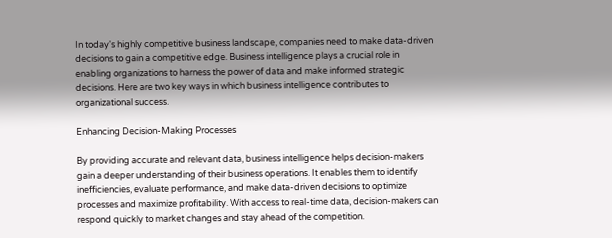In today's highly competitive business landscape, companies need to make data-driven decisions to gain a competitive edge. Business intelligence plays a crucial role in enabling organizations to harness the power of data and make informed strategic decisions. Here are two key ways in which business intelligence contributes to organizational success.

Enhancing Decision-Making Processes

By providing accurate and relevant data, business intelligence helps decision-makers gain a deeper understanding of their business operations. It enables them to identify inefficiencies, evaluate performance, and make data-driven decisions to optimize processes and maximize profitability. With access to real-time data, decision-makers can respond quickly to market changes and stay ahead of the competition.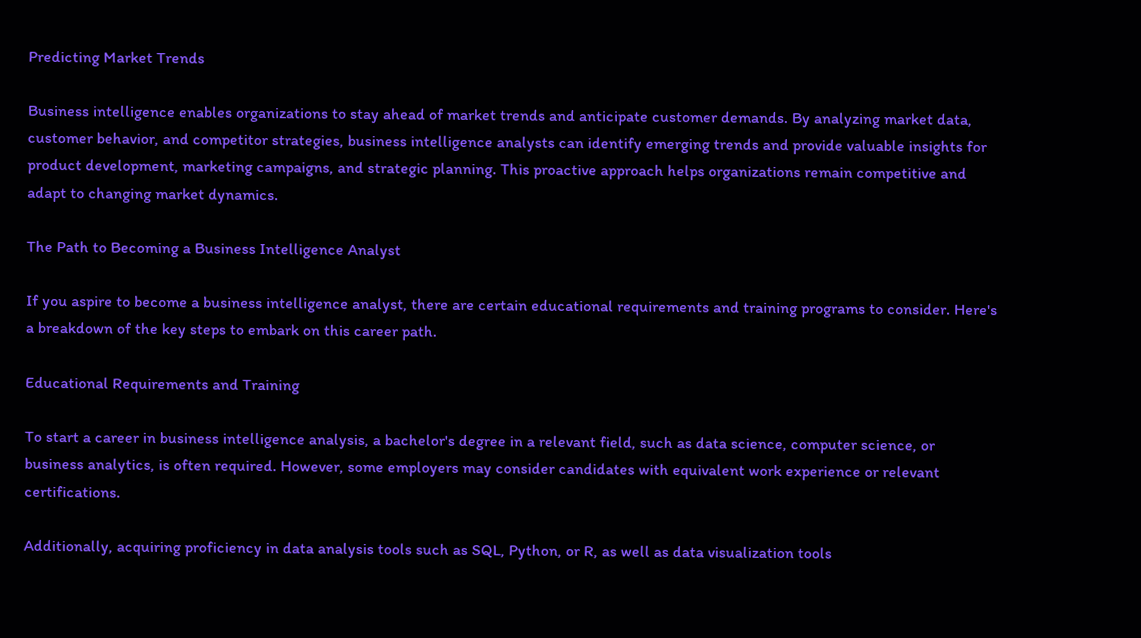Predicting Market Trends

Business intelligence enables organizations to stay ahead of market trends and anticipate customer demands. By analyzing market data, customer behavior, and competitor strategies, business intelligence analysts can identify emerging trends and provide valuable insights for product development, marketing campaigns, and strategic planning. This proactive approach helps organizations remain competitive and adapt to changing market dynamics.

The Path to Becoming a Business Intelligence Analyst

If you aspire to become a business intelligence analyst, there are certain educational requirements and training programs to consider. Here's a breakdown of the key steps to embark on this career path.

Educational Requirements and Training

To start a career in business intelligence analysis, a bachelor's degree in a relevant field, such as data science, computer science, or business analytics, is often required. However, some employers may consider candidates with equivalent work experience or relevant certifications.

Additionally, acquiring proficiency in data analysis tools such as SQL, Python, or R, as well as data visualization tools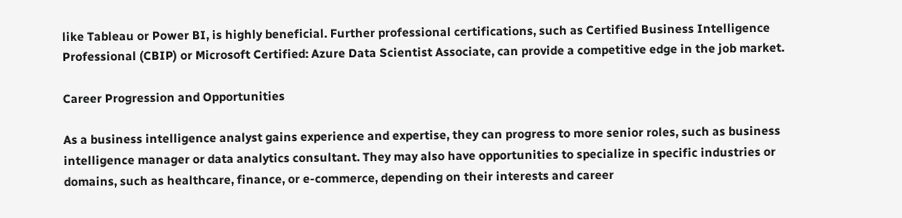like Tableau or Power BI, is highly beneficial. Further professional certifications, such as Certified Business Intelligence Professional (CBIP) or Microsoft Certified: Azure Data Scientist Associate, can provide a competitive edge in the job market.

Career Progression and Opportunities

As a business intelligence analyst gains experience and expertise, they can progress to more senior roles, such as business intelligence manager or data analytics consultant. They may also have opportunities to specialize in specific industries or domains, such as healthcare, finance, or e-commerce, depending on their interests and career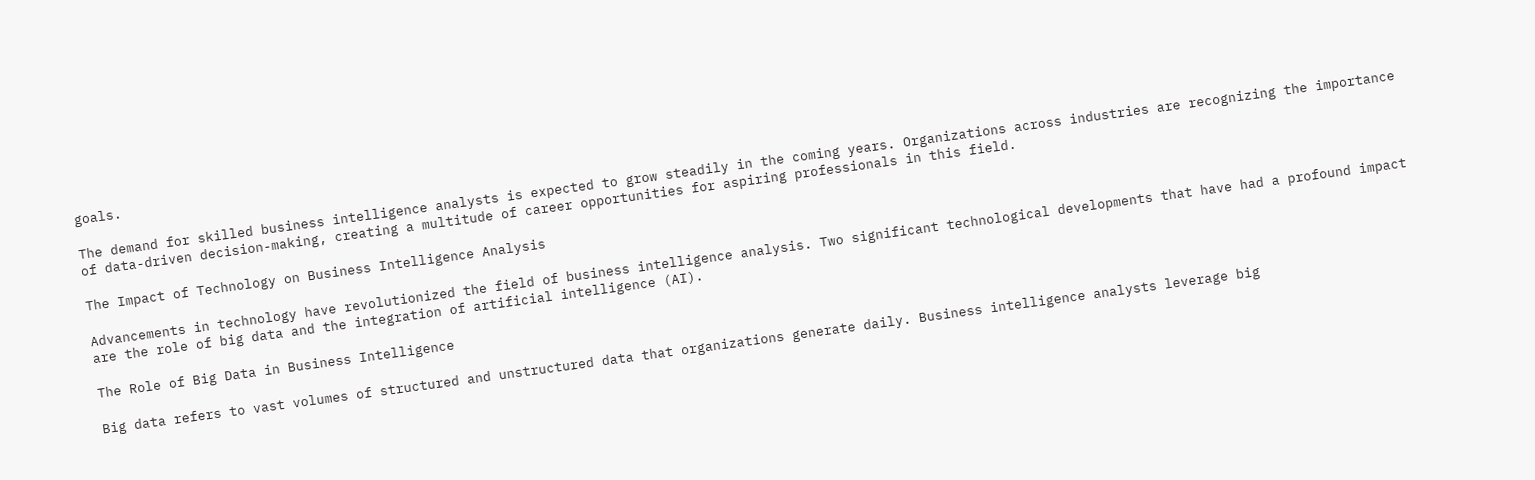goals.

The demand for skilled business intelligence analysts is expected to grow steadily in the coming years. Organizations across industries are recognizing the importance of data-driven decision-making, creating a multitude of career opportunities for aspiring professionals in this field.

The Impact of Technology on Business Intelligence Analysis

Advancements in technology have revolutionized the field of business intelligence analysis. Two significant technological developments that have had a profound impact are the role of big data and the integration of artificial intelligence (AI).

The Role of Big Data in Business Intelligence

Big data refers to vast volumes of structured and unstructured data that organizations generate daily. Business intelligence analysts leverage big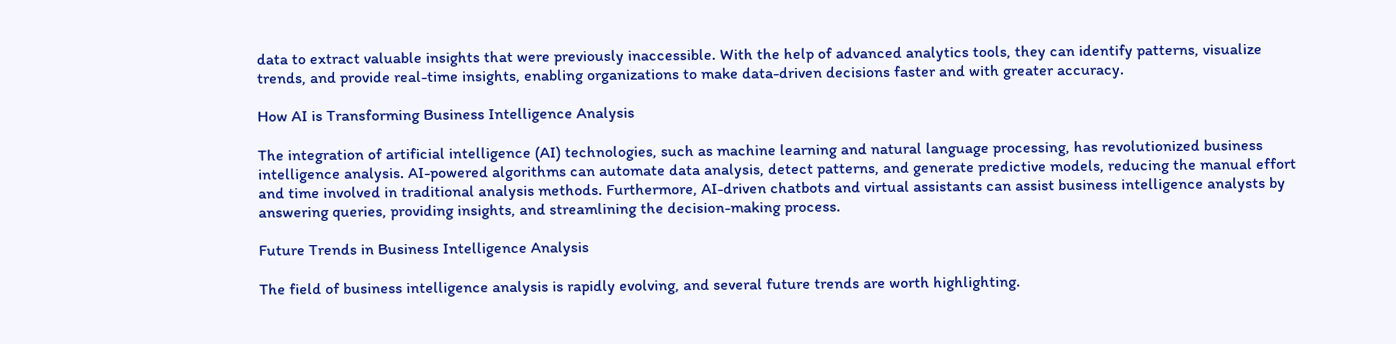data to extract valuable insights that were previously inaccessible. With the help of advanced analytics tools, they can identify patterns, visualize trends, and provide real-time insights, enabling organizations to make data-driven decisions faster and with greater accuracy.

How AI is Transforming Business Intelligence Analysis

The integration of artificial intelligence (AI) technologies, such as machine learning and natural language processing, has revolutionized business intelligence analysis. AI-powered algorithms can automate data analysis, detect patterns, and generate predictive models, reducing the manual effort and time involved in traditional analysis methods. Furthermore, AI-driven chatbots and virtual assistants can assist business intelligence analysts by answering queries, providing insights, and streamlining the decision-making process.

Future Trends in Business Intelligence Analysis

The field of business intelligence analysis is rapidly evolving, and several future trends are worth highlighting.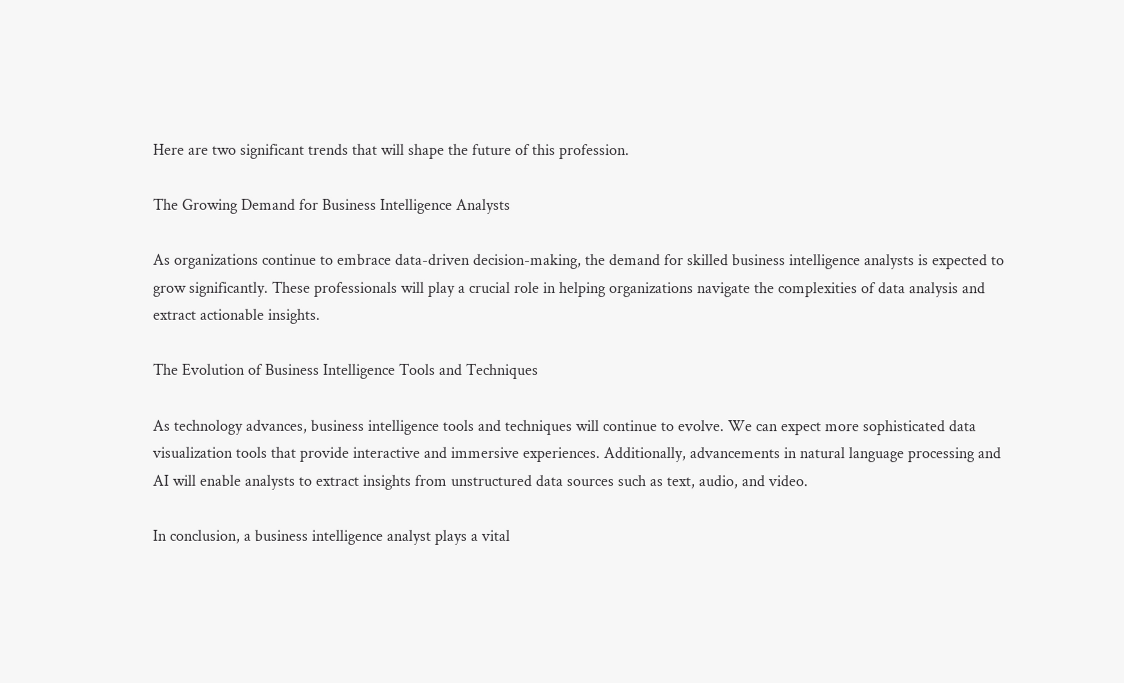Here are two significant trends that will shape the future of this profession.

The Growing Demand for Business Intelligence Analysts

As organizations continue to embrace data-driven decision-making, the demand for skilled business intelligence analysts is expected to grow significantly. These professionals will play a crucial role in helping organizations navigate the complexities of data analysis and extract actionable insights.

The Evolution of Business Intelligence Tools and Techniques

As technology advances, business intelligence tools and techniques will continue to evolve. We can expect more sophisticated data visualization tools that provide interactive and immersive experiences. Additionally, advancements in natural language processing and AI will enable analysts to extract insights from unstructured data sources such as text, audio, and video.

In conclusion, a business intelligence analyst plays a vital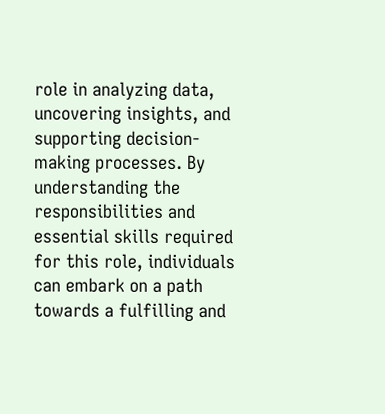role in analyzing data, uncovering insights, and supporting decision-making processes. By understanding the responsibilities and essential skills required for this role, individuals can embark on a path towards a fulfilling and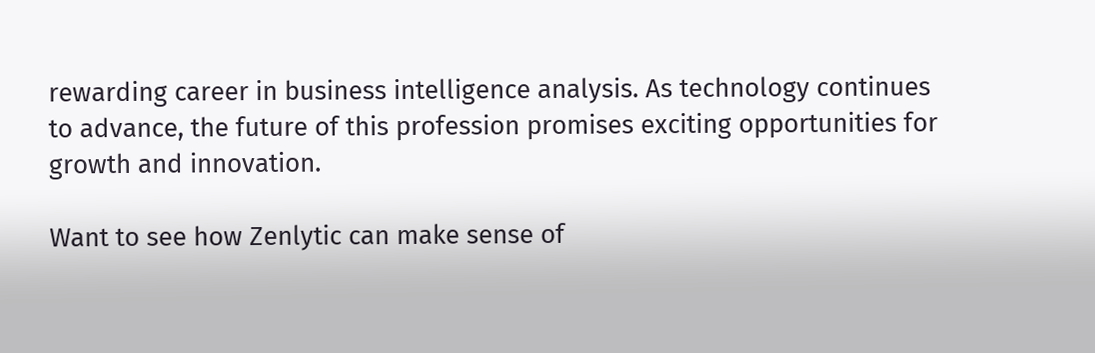rewarding career in business intelligence analysis. As technology continues to advance, the future of this profession promises exciting opportunities for growth and innovation.

Want to see how Zenlytic can make sense of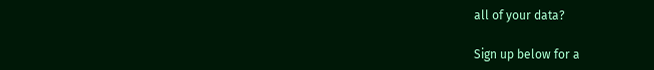all of your data?

Sign up below for a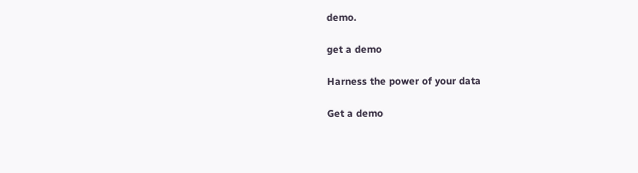demo.

get a demo

Harness the power of your data

Get a demo